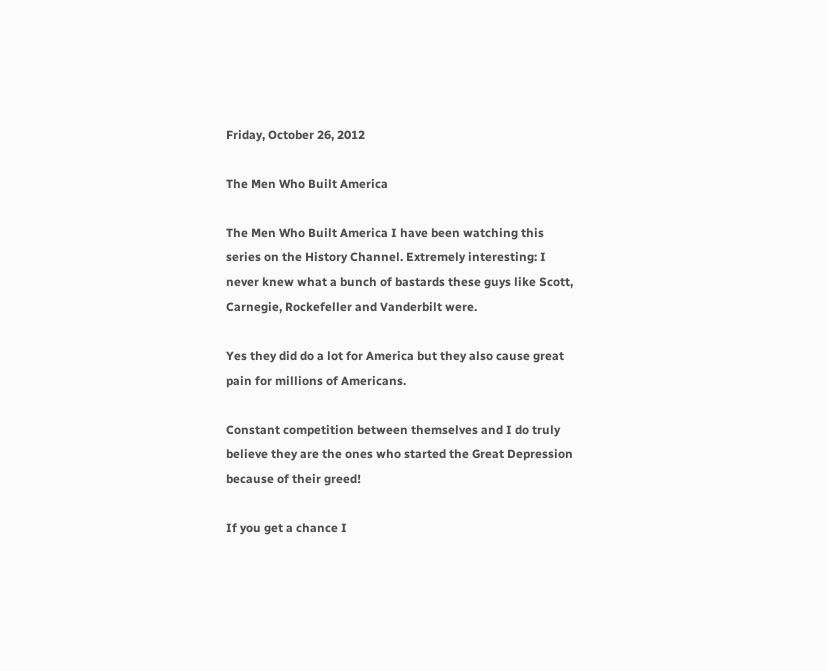Friday, October 26, 2012

The Men Who Built America

The Men Who Built America I have been watching this series on the History Channel. Extremely interesting: I never knew what a bunch of bastards these guys like Scott, Carnegie, Rockefeller and Vanderbilt were.

Yes they did do a lot for America but they also cause great pain for millions of Americans.

Constant competition between themselves and I do truly believe they are the ones who started the Great Depression because of their greed!

If you get a chance I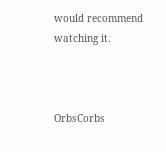would recommend watching it.



OrbsCorbs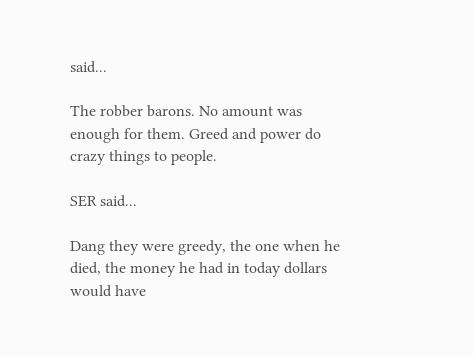said...

The robber barons. No amount was enough for them. Greed and power do crazy things to people.

SER said...

Dang they were greedy, the one when he died, the money he had in today dollars would have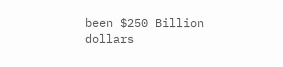been $250 Billion dollars